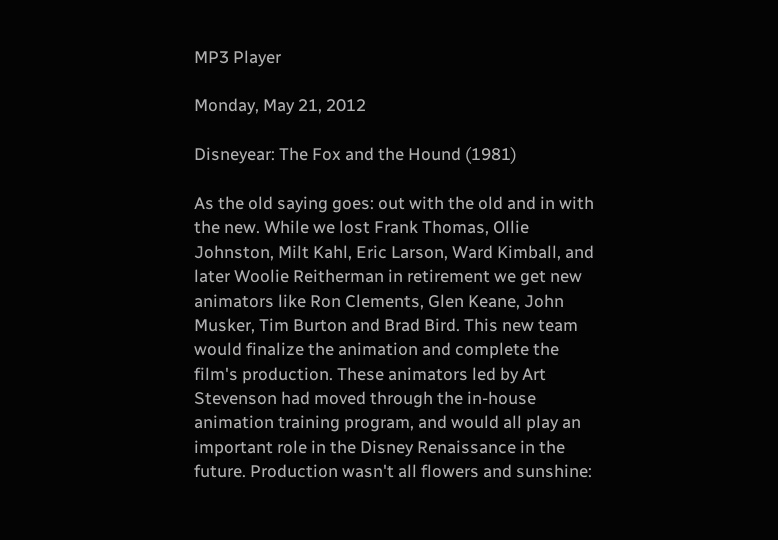MP3 Player

Monday, May 21, 2012

Disneyear: The Fox and the Hound (1981)

As the old saying goes: out with the old and in with the new. While we lost Frank Thomas, Ollie Johnston, Milt Kahl, Eric Larson, Ward Kimball, and later Woolie Reitherman in retirement we get new animators like Ron Clements, Glen Keane, John Musker, Tim Burton and Brad Bird. This new team would finalize the animation and complete the film's production. These animators led by Art Stevenson had moved through the in-house animation training program, and would all play an important role in the Disney Renaissance in the future. Production wasn't all flowers and sunshine: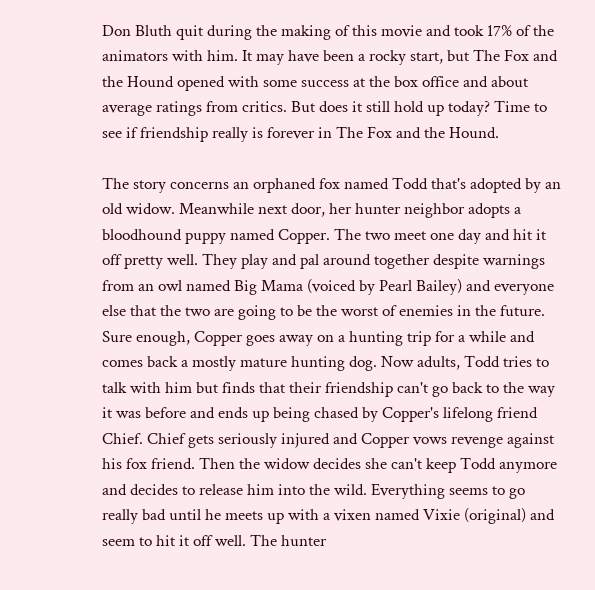Don Bluth quit during the making of this movie and took 17% of the animators with him. It may have been a rocky start, but The Fox and the Hound opened with some success at the box office and about average ratings from critics. But does it still hold up today? Time to see if friendship really is forever in The Fox and the Hound.

The story concerns an orphaned fox named Todd that's adopted by an old widow. Meanwhile next door, her hunter neighbor adopts a bloodhound puppy named Copper. The two meet one day and hit it off pretty well. They play and pal around together despite warnings from an owl named Big Mama (voiced by Pearl Bailey) and everyone else that the two are going to be the worst of enemies in the future. Sure enough, Copper goes away on a hunting trip for a while and comes back a mostly mature hunting dog. Now adults, Todd tries to talk with him but finds that their friendship can't go back to the way it was before and ends up being chased by Copper's lifelong friend Chief. Chief gets seriously injured and Copper vows revenge against his fox friend. Then the widow decides she can't keep Todd anymore and decides to release him into the wild. Everything seems to go really bad until he meets up with a vixen named Vixie (original) and seem to hit it off well. The hunter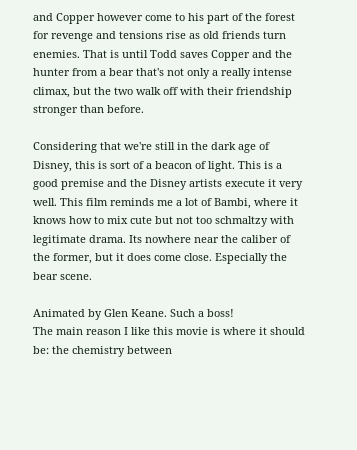and Copper however come to his part of the forest for revenge and tensions rise as old friends turn enemies. That is until Todd saves Copper and the hunter from a bear that's not only a really intense climax, but the two walk off with their friendship stronger than before.

Considering that we're still in the dark age of Disney, this is sort of a beacon of light. This is a good premise and the Disney artists execute it very well. This film reminds me a lot of Bambi, where it knows how to mix cute but not too schmaltzy with legitimate drama. Its nowhere near the caliber of the former, but it does come close. Especially the bear scene.

Animated by Glen Keane. Such a boss!
The main reason I like this movie is where it should be: the chemistry between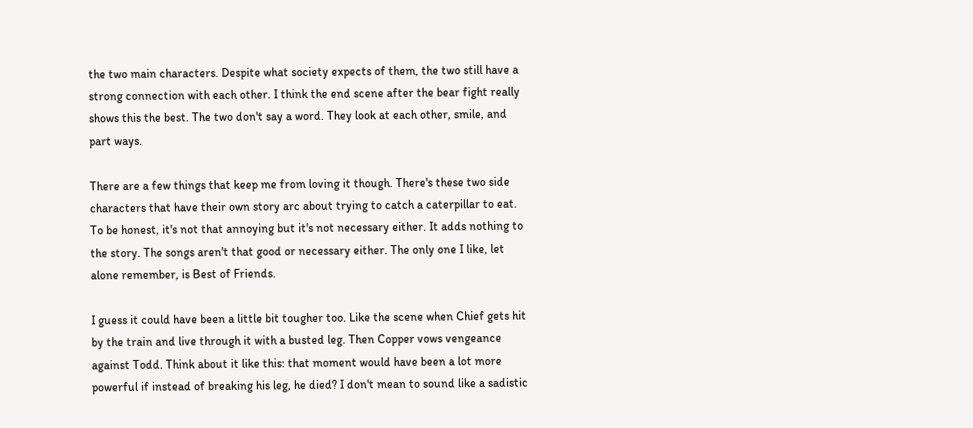the two main characters. Despite what society expects of them, the two still have a strong connection with each other. I think the end scene after the bear fight really shows this the best. The two don't say a word. They look at each other, smile, and part ways.

There are a few things that keep me from loving it though. There's these two side characters that have their own story arc about trying to catch a caterpillar to eat. To be honest, it's not that annoying but it's not necessary either. It adds nothing to the story. The songs aren't that good or necessary either. The only one I like, let alone remember, is Best of Friends.

I guess it could have been a little bit tougher too. Like the scene when Chief gets hit by the train and live through it with a busted leg. Then Copper vows vengeance against Todd. Think about it like this: that moment would have been a lot more powerful if instead of breaking his leg, he died? I don't mean to sound like a sadistic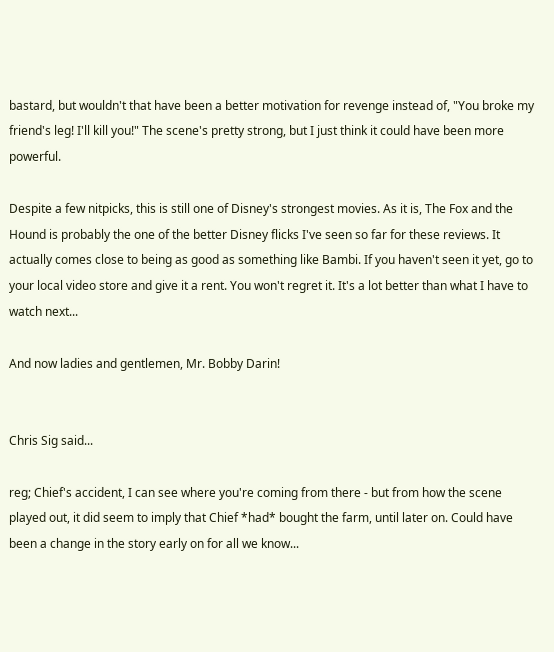bastard, but wouldn't that have been a better motivation for revenge instead of, "You broke my friend's leg! I'll kill you!" The scene's pretty strong, but I just think it could have been more powerful.

Despite a few nitpicks, this is still one of Disney's strongest movies. As it is, The Fox and the Hound is probably the one of the better Disney flicks I've seen so far for these reviews. It actually comes close to being as good as something like Bambi. If you haven't seen it yet, go to your local video store and give it a rent. You won't regret it. It's a lot better than what I have to watch next...

And now ladies and gentlemen, Mr. Bobby Darin!


Chris Sig said...

reg; Chief's accident, I can see where you're coming from there - but from how the scene played out, it did seem to imply that Chief *had* bought the farm, until later on. Could have been a change in the story early on for all we know...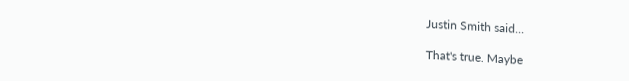Justin Smith said...

That's true. Maybe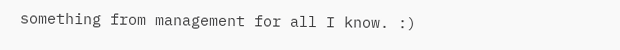something from management for all I know. :)